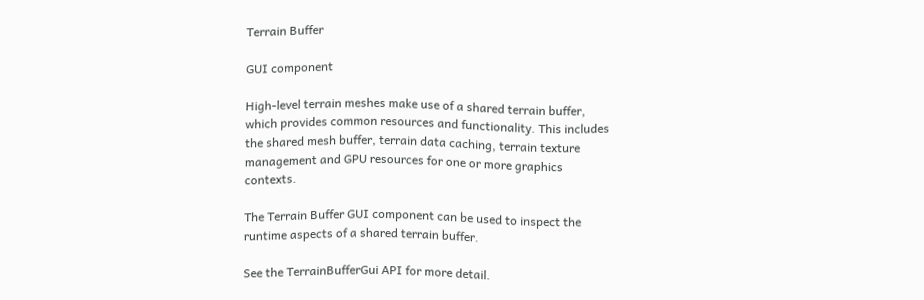Terrain Buffer

GUI component

High-level terrain meshes make use of a shared terrain buffer, which provides common resources and functionality. This includes the shared mesh buffer, terrain data caching, terrain texture management and GPU resources for one or more graphics contexts.

The Terrain Buffer GUI component can be used to inspect the runtime aspects of a shared terrain buffer.

See the TerrainBufferGui API for more detail.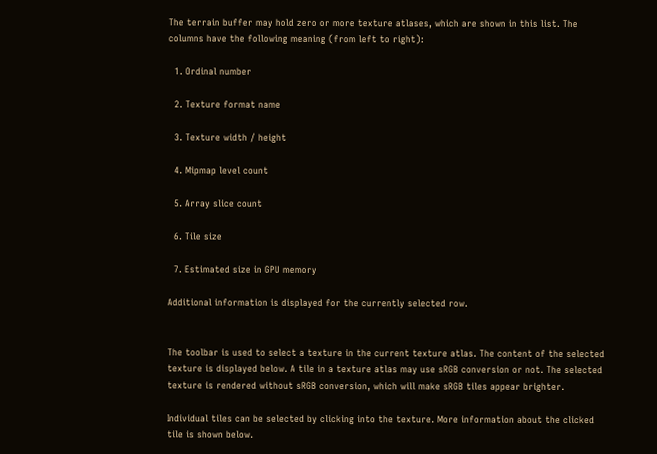The terrain buffer may hold zero or more texture atlases, which are shown in this list. The columns have the following meaning (from left to right):

  1. Ordinal number

  2. Texture format name

  3. Texture width / height

  4. Mipmap level count

  5. Array slice count

  6. Tile size

  7. Estimated size in GPU memory

Additional information is displayed for the currently selected row.


The toolbar is used to select a texture in the current texture atlas. The content of the selected texture is displayed below. A tile in a texture atlas may use sRGB conversion or not. The selected texture is rendered without sRGB conversion, which will make sRGB tiles appear brighter.

Individual tiles can be selected by clicking into the texture. More information about the clicked tile is shown below.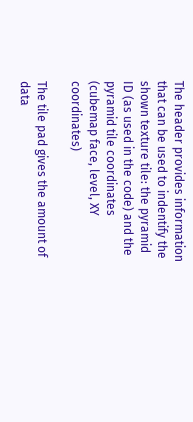The header provides information that can be used to indentify the shown texture tile: the pyramid ID (as used in the code) and the pyramid tile coordinates (cubemap face, level, XY coordinates)

The tile pad gives the amount of data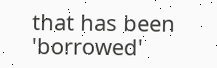that has been 'borrowed'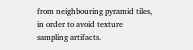from neighbouring pyramid tiles, in order to avoid texture sampling artifacts.